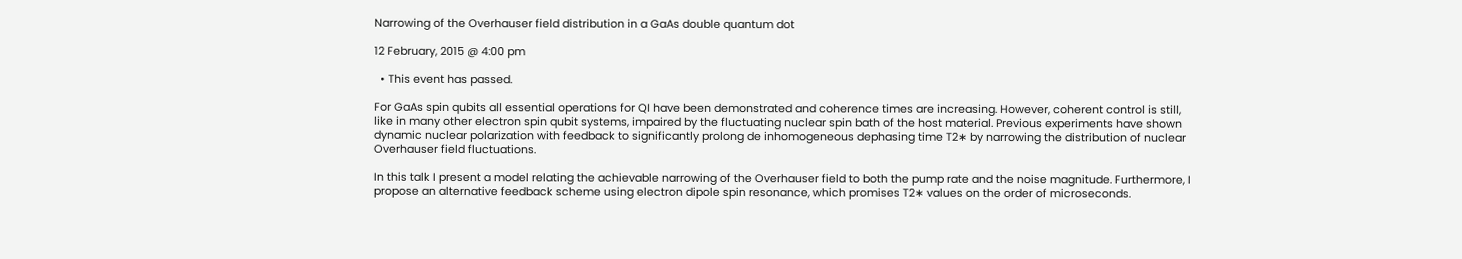Narrowing of the Overhauser field distribution in a GaAs double quantum dot

12 February, 2015 @ 4:00 pm

  • This event has passed.

For GaAs spin qubits all essential operations for QI have been demonstrated and coherence times are increasing. However, coherent control is still, like in many other electron spin qubit systems, impaired by the fluctuating nuclear spin bath of the host material. Previous experiments have shown dynamic nuclear polarization with feedback to significantly prolong de inhomogeneous dephasing time T2∗ by narrowing the distribution of nuclear Overhauser field fluctuations.

In this talk I present a model relating the achievable narrowing of the Overhauser field to both the pump rate and the noise magnitude. Furthermore, I propose an alternative feedback scheme using electron dipole spin resonance, which promises T2∗ values on the order of microseconds.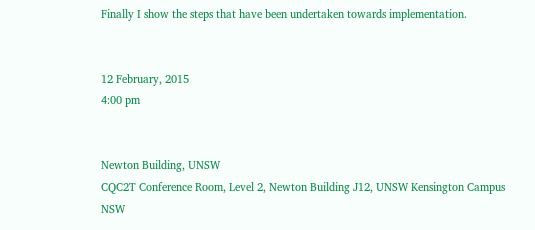Finally I show the steps that have been undertaken towards implementation.


12 February, 2015
4:00 pm


Newton Building, UNSW
CQC2T Conference Room, Level 2, Newton Building J12, UNSW Kensington Campus NSW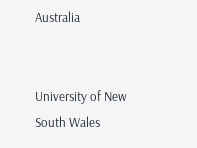Australia


University of New South Wales